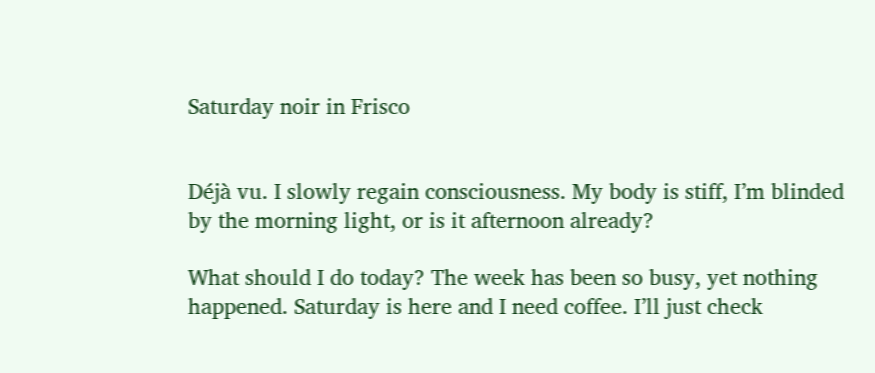Saturday noir in Frisco


Déjà vu. I slowly regain consciousness. My body is stiff, I’m blinded by the morning light, or is it afternoon already?

What should I do today? The week has been so busy, yet nothing happened. Saturday is here and I need coffee. I’ll just check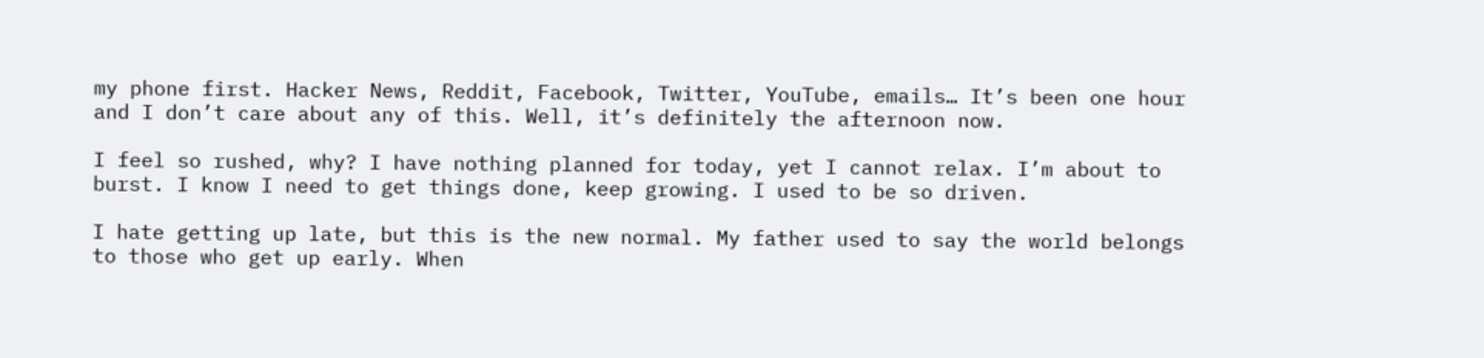my phone first. Hacker News, Reddit, Facebook, Twitter, YouTube, emails… It’s been one hour and I don’t care about any of this. Well, it’s definitely the afternoon now.

I feel so rushed, why? I have nothing planned for today, yet I cannot relax. I’m about to burst. I know I need to get things done, keep growing. I used to be so driven.

I hate getting up late, but this is the new normal. My father used to say the world belongs to those who get up early. When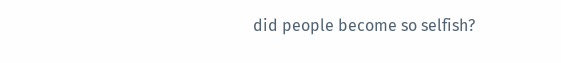did people become so selfish?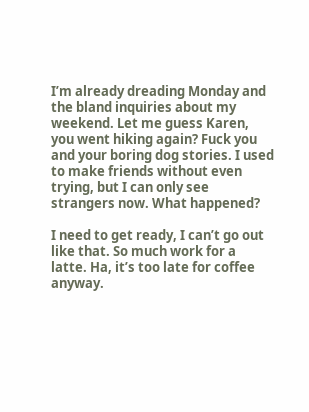I’m already dreading Monday and the bland inquiries about my weekend. Let me guess Karen, you went hiking again? Fuck you and your boring dog stories. I used to make friends without even trying, but I can only see strangers now. What happened?

I need to get ready, I can’t go out like that. So much work for a latte. Ha, it’s too late for coffee anyway.